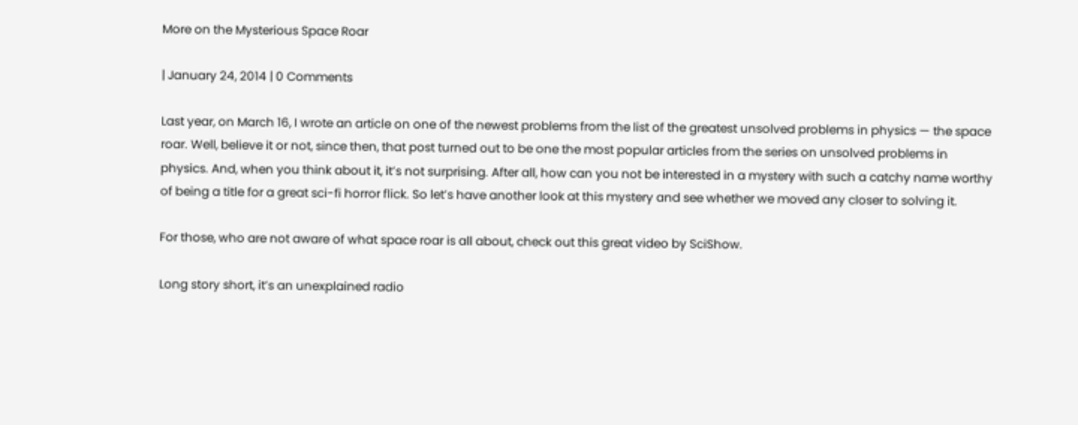More on the Mysterious Space Roar

| January 24, 2014 | 0 Comments

Last year, on March 16, I wrote an article on one of the newest problems from the list of the greatest unsolved problems in physics — the space roar. Well, believe it or not, since then, that post turned out to be one the most popular articles from the series on unsolved problems in physics. And, when you think about it, it’s not surprising. After all, how can you not be interested in a mystery with such a catchy name worthy of being a title for a great sci-fi horror flick. So let’s have another look at this mystery and see whether we moved any closer to solving it.

For those, who are not aware of what space roar is all about, check out this great video by SciShow.

Long story short, it’s an unexplained radio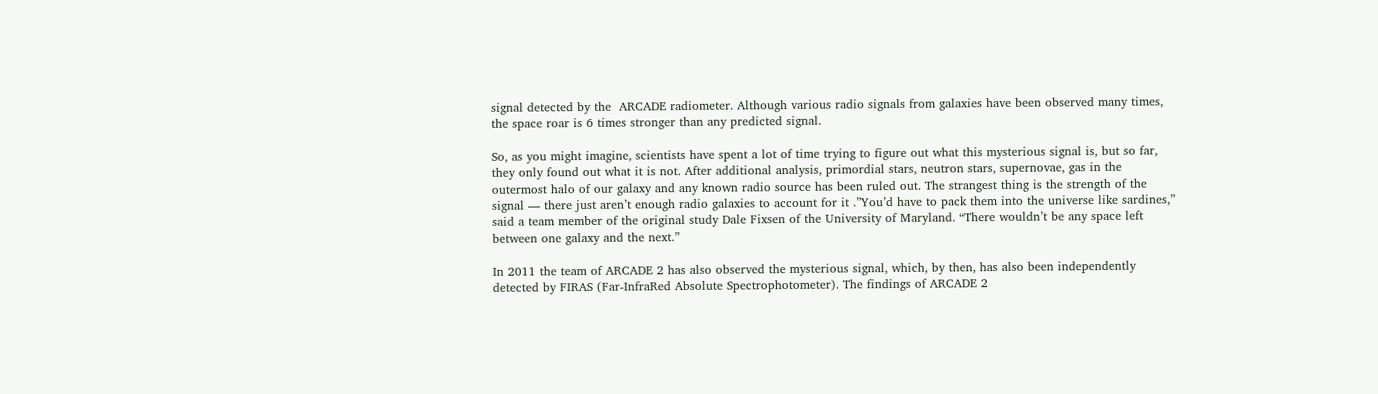signal detected by the  ARCADE radiometer. Although various radio signals from galaxies have been observed many times, the space roar is 6 times stronger than any predicted signal.

So, as you might imagine, scientists have spent a lot of time trying to figure out what this mysterious signal is, but so far, they only found out what it is not. After additional analysis, primordial stars, neutron stars, supernovae, gas in the outermost halo of our galaxy and any known radio source has been ruled out. The strangest thing is the strength of the signal — there just aren’t enough radio galaxies to account for it .”You’d have to pack them into the universe like sardines,” said a team member of the original study Dale Fixsen of the University of Maryland. “There wouldn’t be any space left between one galaxy and the next.”

In 2011 the team of ARCADE 2 has also observed the mysterious signal, which, by then, has also been independently detected by FIRAS (Far-InfraRed Absolute Spectrophotometer). The findings of ARCADE 2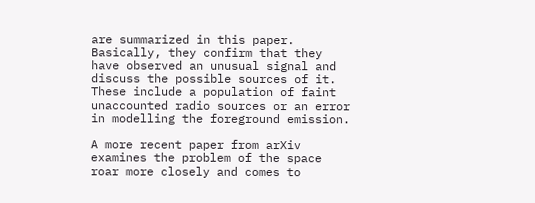are summarized in this paper. Basically, they confirm that they have observed an unusual signal and discuss the possible sources of it. These include a population of faint unaccounted radio sources or an error in modelling the foreground emission.

A more recent paper from arXiv examines the problem of the space roar more closely and comes to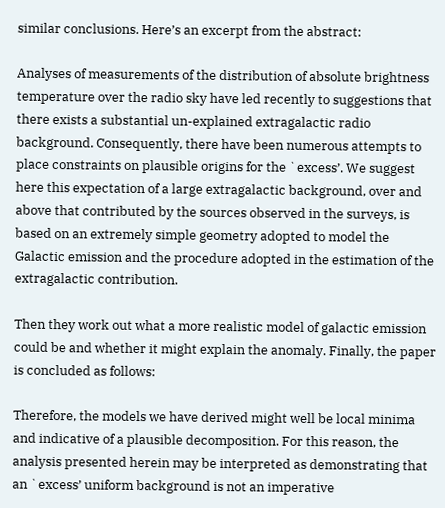similar conclusions. Here’s an excerpt from the abstract:

Analyses of measurements of the distribution of absolute brightness temperature over the radio sky have led recently to suggestions that there exists a substantial un-explained extragalactic radio background. Consequently, there have been numerous attempts to place constraints on plausible origins for the `excess’. We suggest here this expectation of a large extragalactic background, over and above that contributed by the sources observed in the surveys, is based on an extremely simple geometry adopted to model the Galactic emission and the procedure adopted in the estimation of the extragalactic contribution.

Then they work out what a more realistic model of galactic emission could be and whether it might explain the anomaly. Finally, the paper is concluded as follows:

Therefore, the models we have derived might well be local minima and indicative of a plausible decomposition. For this reason, the analysis presented herein may be interpreted as demonstrating that an `excess’ uniform background is not an imperative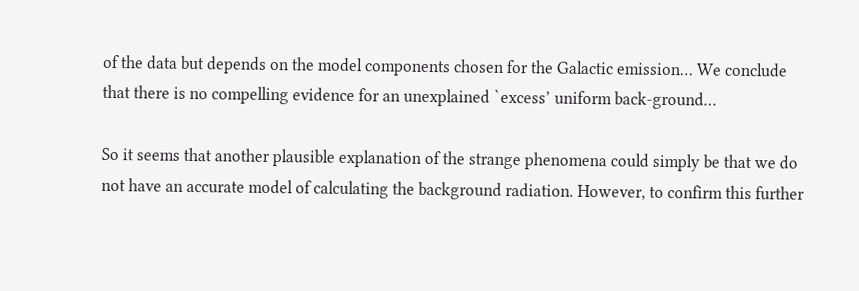of the data but depends on the model components chosen for the Galactic emission… We conclude that there is no compelling evidence for an unexplained `excess’ uniform back-ground…

So it seems that another plausible explanation of the strange phenomena could simply be that we do not have an accurate model of calculating the background radiation. However, to confirm this further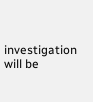investigation will be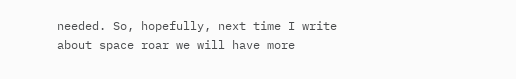needed. So, hopefully, next time I write about space roar we will have more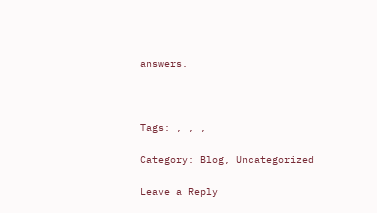answers.



Tags: , , ,

Category: Blog, Uncategorized

Leave a Reply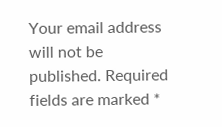Your email address will not be published. Required fields are marked *